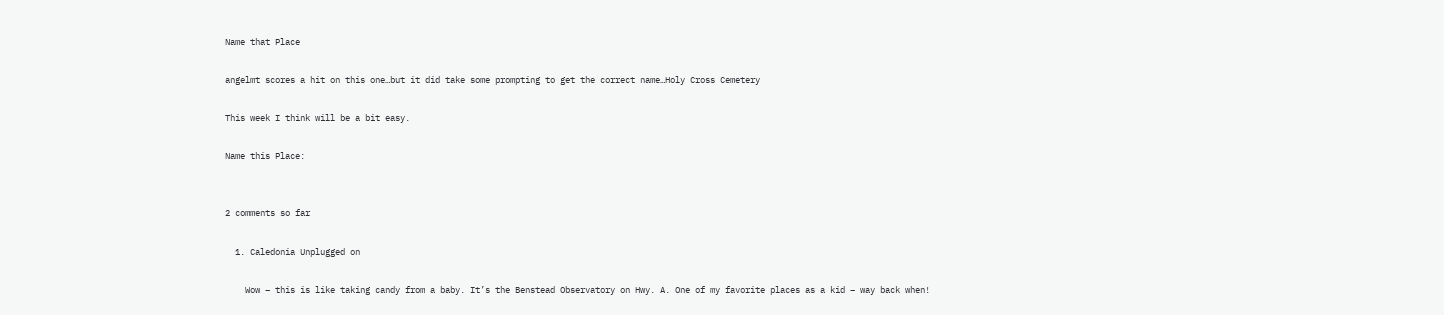Name that Place

angelmt scores a hit on this one…but it did take some prompting to get the correct name…Holy Cross Cemetery

This week I think will be a bit easy.

Name this Place:


2 comments so far

  1. Caledonia Unplugged on

    Wow – this is like taking candy from a baby. It’s the Benstead Observatory on Hwy. A. One of my favorite places as a kid – way back when!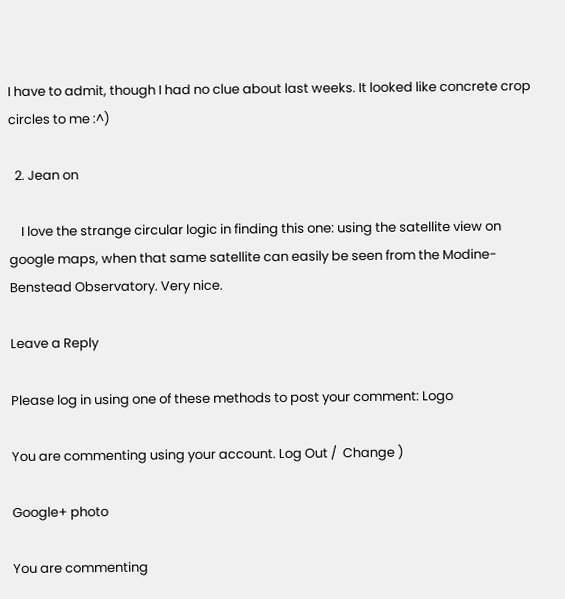I have to admit, though I had no clue about last weeks. It looked like concrete crop circles to me :^)

  2. Jean on

    I love the strange circular logic in finding this one: using the satellite view on google maps, when that same satellite can easily be seen from the Modine-Benstead Observatory. Very nice.

Leave a Reply

Please log in using one of these methods to post your comment: Logo

You are commenting using your account. Log Out /  Change )

Google+ photo

You are commenting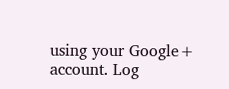using your Google+ account. Log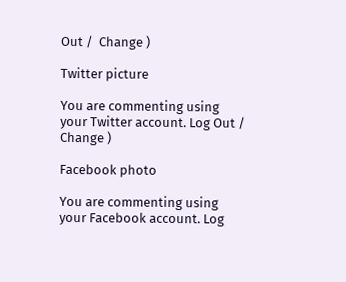Out /  Change )

Twitter picture

You are commenting using your Twitter account. Log Out /  Change )

Facebook photo

You are commenting using your Facebook account. Log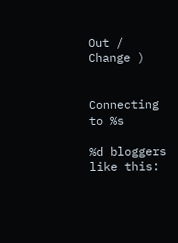Out /  Change )


Connecting to %s

%d bloggers like this: